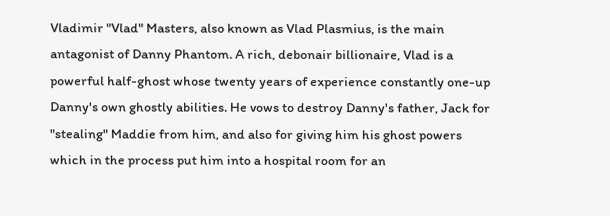Vladimir "Vlad" Masters, also known as Vlad Plasmius, is the main antagonist of Danny Phantom. A rich, debonair billionaire, Vlad is a powerful half-ghost whose twenty years of experience constantly one-up Danny's own ghostly abilities. He vows to destroy Danny's father, Jack for "stealing" Maddie from him, and also for giving him his ghost powers which in the process put him into a hospital room for an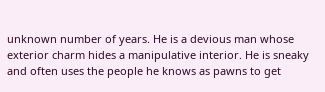unknown number of years. He is a devious man whose exterior charm hides a manipulative interior. He is sneaky and often uses the people he knows as pawns to get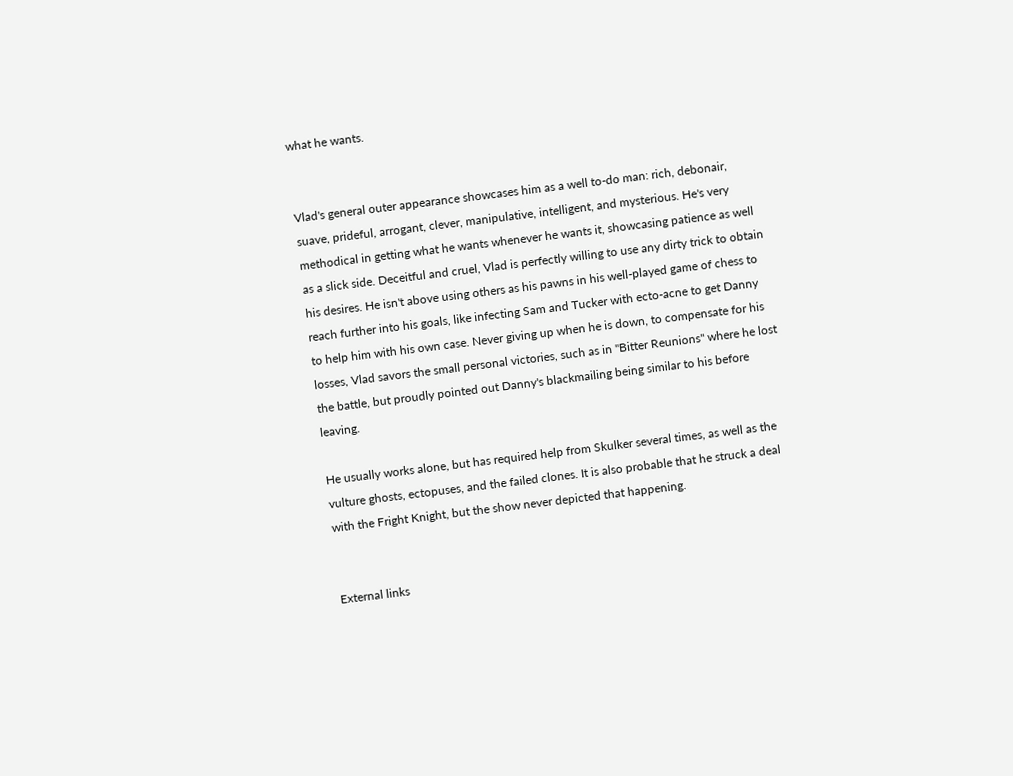what he wants.


Vlad's general outer appearance showcases him as a well to-do man: rich, debonair, suave, prideful, arrogant, clever, manipulative, intelligent, and mysterious. He's very methodical in getting what he wants whenever he wants it, showcasing patience as well as a slick side. Deceitful and cruel, Vlad is perfectly willing to use any dirty trick to obtain his desires. He isn't above using others as his pawns in his well-played game of chess to reach further into his goals, like infecting Sam and Tucker with ecto-acne to get Danny to help him with his own case. Never giving up when he is down, to compensate for his losses, Vlad savors the small personal victories, such as in "Bitter Reunions" where he lost the battle, but proudly pointed out Danny's blackmailing being similar to his before leaving.

He usually works alone, but has required help from Skulker several times, as well as the vulture ghosts, ectopuses, and the failed clones. It is also probable that he struck a deal with the Fright Knight, but the show never depicted that happening.


External links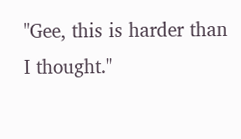"Gee, this is harder than I thought."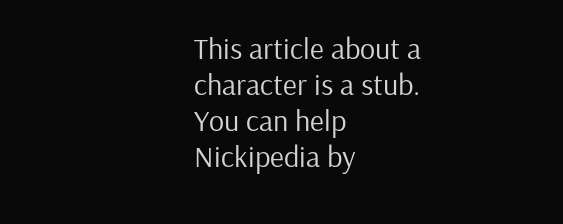This article about a character is a stub. You can help Nickipedia by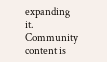expanding it.
Community content is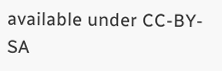available under CC-BY-SA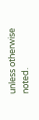unless otherwise noted.